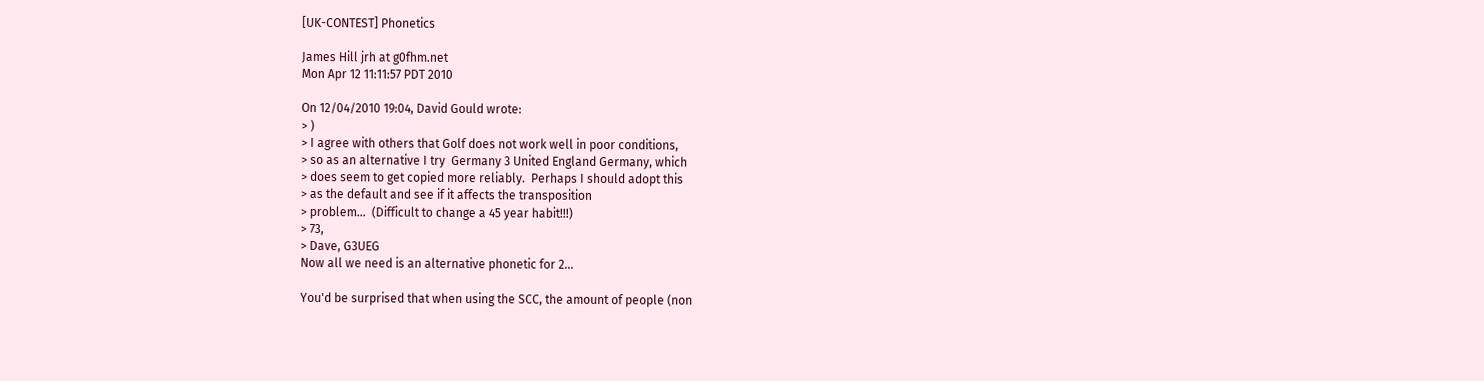[UK-CONTEST] Phonetics

James Hill jrh at g0fhm.net
Mon Apr 12 11:11:57 PDT 2010

On 12/04/2010 19:04, David Gould wrote:
> )
> I agree with others that Golf does not work well in poor conditions,
> so as an alternative I try  Germany 3 United England Germany, which
> does seem to get copied more reliably.  Perhaps I should adopt this
> as the default and see if it affects the transposition
> problem...  (Difficult to change a 45 year habit!!!)
> 73,
> Dave, G3UEG
Now all we need is an alternative phonetic for 2...

You'd be surprised that when using the SCC, the amount of people (non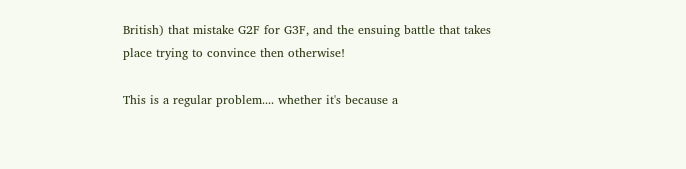British) that mistake G2F for G3F, and the ensuing battle that takes
place trying to convince then otherwise!

This is a regular problem.... whether it's because a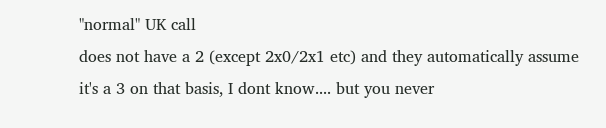"normal" UK call
does not have a 2 (except 2x0/2x1 etc) and they automatically assume
it's a 3 on that basis, I dont know.... but you never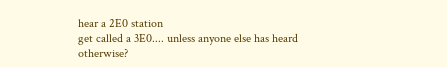hear a 2E0 station
get called a 3E0.... unless anyone else has heard otherwise?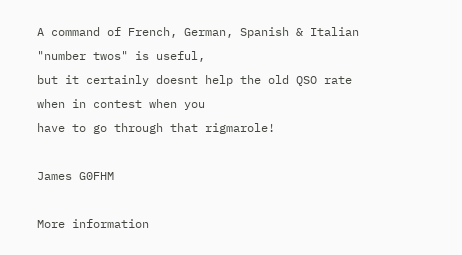A command of French, German, Spanish & Italian "number twos" is useful,
but it certainly doesnt help the old QSO rate when in contest when you
have to go through that rigmarole!

James G0FHM

More information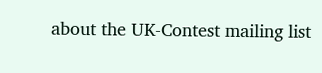about the UK-Contest mailing list